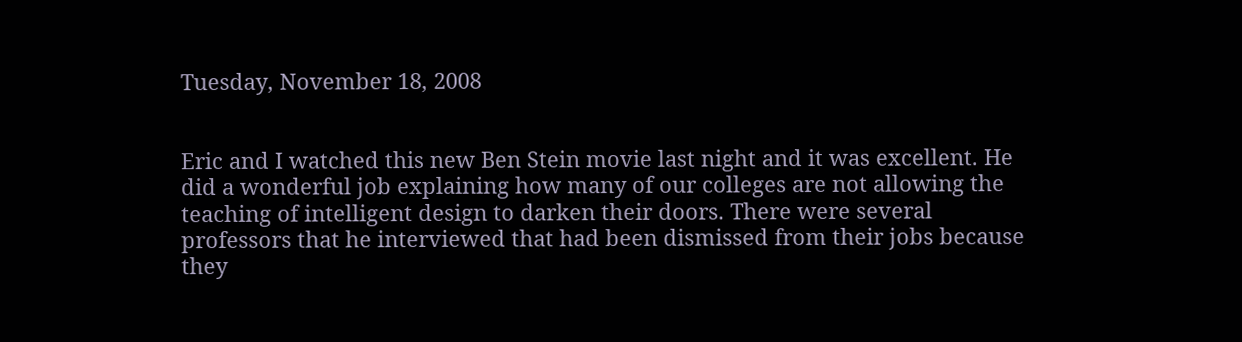Tuesday, November 18, 2008


Eric and I watched this new Ben Stein movie last night and it was excellent. He did a wonderful job explaining how many of our colleges are not allowing the teaching of intelligent design to darken their doors. There were several professors that he interviewed that had been dismissed from their jobs because they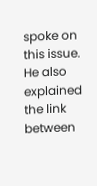spoke on this issue. He also explained the link between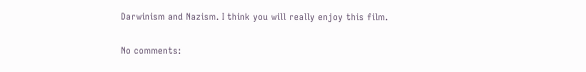Darwinism and Nazism. I think you will really enjoy this film.

No comments: